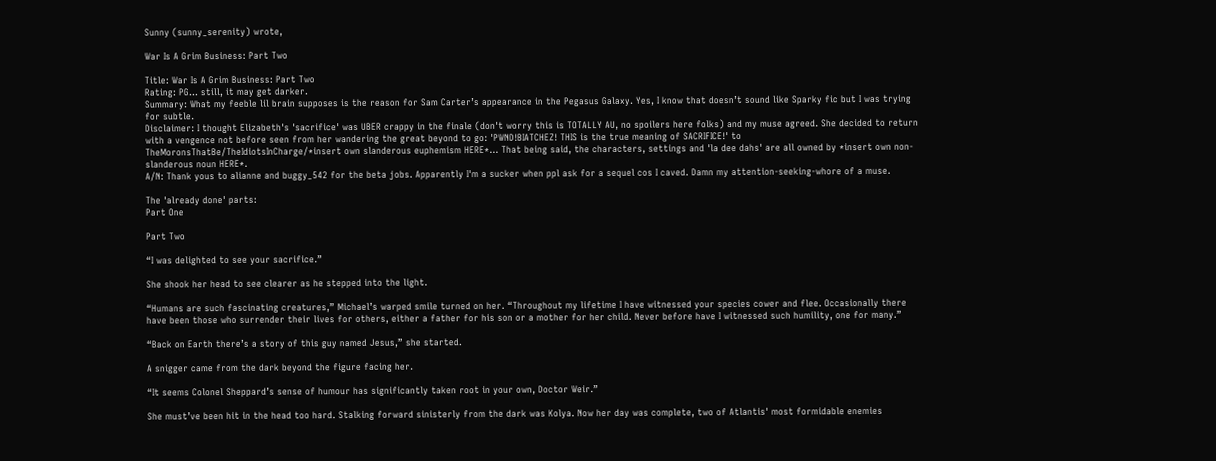Sunny (sunny_serenity) wrote,

War Is A Grim Business: Part Two

Title: War Is A Grim Business: Part Two
Rating: PG... still, it may get darker.
Summary: What my feeble lil brain supposes is the reason for Sam Carter’s appearance in the Pegasus Galaxy. Yes, I know that doesn’t sound like Sparky fic but I was trying for subtle.
Disclaimer: I thought Elizabeth's 'sacrifice' was UBER crappy in the finale (don't worry this is TOTALLY AU, no spoilers here folks) and my muse agreed. She decided to return with a vengence not before seen from her wandering the great beyond to go: 'PWND!BIATCHEZ! THIS is the true meaning of SACRIFICE!' to TheMoronsThatBe/TheIdiotsInCharge/*insert own slanderous euphemism HERE*... That being said, the characters, settings and 'la dee dahs' are all owned by *insert own non-slanderous noun HERE*.
A/N: Thank yous to alianne and buggy_542 for the beta jobs. Apparently I'm a sucker when ppl ask for a sequel cos I caved. Damn my attention-seeking-whore of a muse.

The 'already done' parts:
Part One

Part Two

“I was delighted to see your sacrifice.”

She shook her head to see clearer as he stepped into the light.

“Humans are such fascinating creatures,” Michael’s warped smile turned on her. “Throughout my lifetime I have witnessed your species cower and flee. Occasionally there have been those who surrender their lives for others, either a father for his son or a mother for her child. Never before have I witnessed such humility, one for many.”

“Back on Earth there’s a story of this guy named Jesus,” she started.

A snigger came from the dark beyond the figure facing her.

“It seems Colonel Sheppard’s sense of humour has significantly taken root in your own, Doctor Weir.”

She must’ve been hit in the head too hard. Stalking forward sinisterly from the dark was Kolya. Now her day was complete, two of Atlantis' most formidable enemies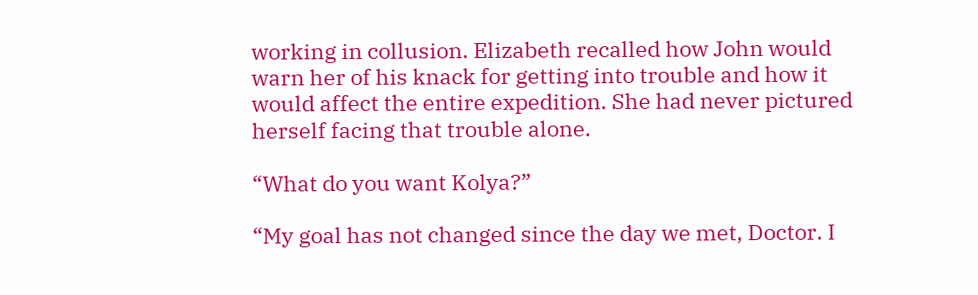working in collusion. Elizabeth recalled how John would warn her of his knack for getting into trouble and how it would affect the entire expedition. She had never pictured herself facing that trouble alone.

“What do you want Kolya?”

“My goal has not changed since the day we met, Doctor. I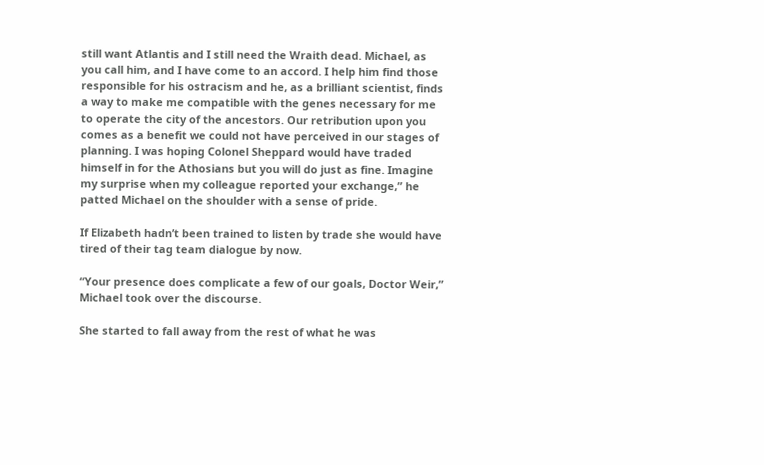still want Atlantis and I still need the Wraith dead. Michael, as you call him, and I have come to an accord. I help him find those responsible for his ostracism and he, as a brilliant scientist, finds a way to make me compatible with the genes necessary for me to operate the city of the ancestors. Our retribution upon you comes as a benefit we could not have perceived in our stages of planning. I was hoping Colonel Sheppard would have traded himself in for the Athosians but you will do just as fine. Imagine my surprise when my colleague reported your exchange,” he patted Michael on the shoulder with a sense of pride.

If Elizabeth hadn’t been trained to listen by trade she would have tired of their tag team dialogue by now.

“Your presence does complicate a few of our goals, Doctor Weir,” Michael took over the discourse.

She started to fall away from the rest of what he was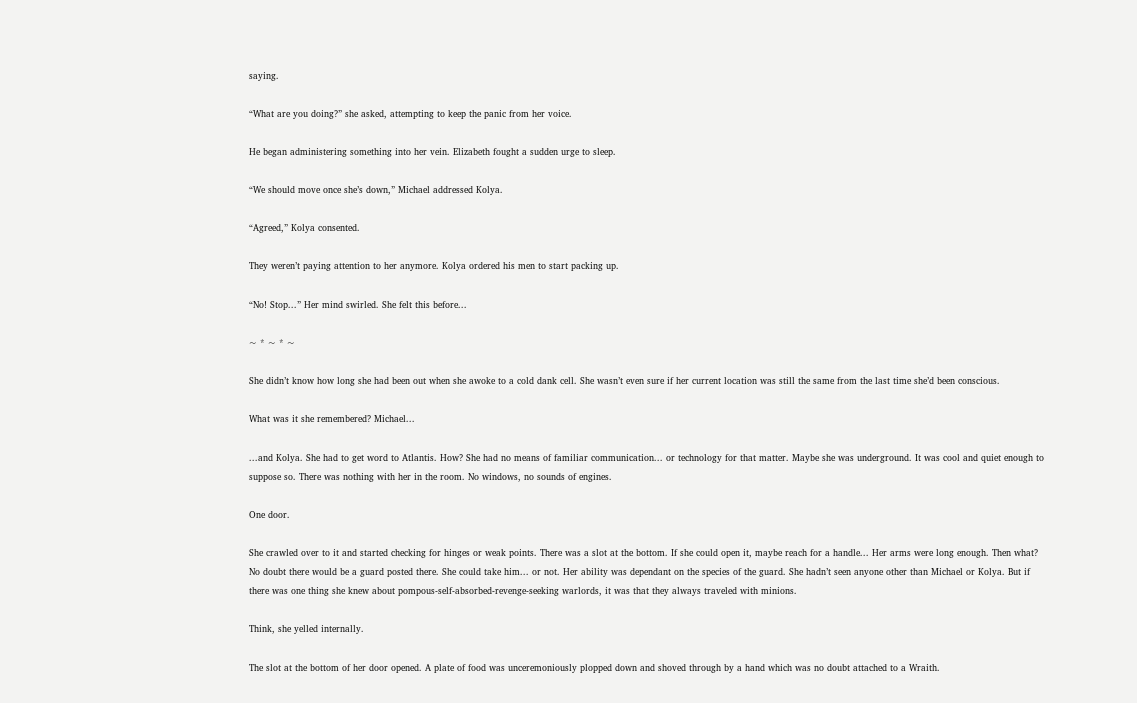saying.

“What are you doing?” she asked, attempting to keep the panic from her voice.

He began administering something into her vein. Elizabeth fought a sudden urge to sleep.

“We should move once she’s down,” Michael addressed Kolya.

“Agreed,” Kolya consented.

They weren’t paying attention to her anymore. Kolya ordered his men to start packing up.

“No! Stop...” Her mind swirled. She felt this before...

~ * ~ * ~

She didn’t know how long she had been out when she awoke to a cold dank cell. She wasn’t even sure if her current location was still the same from the last time she’d been conscious.

What was it she remembered? Michael...

...and Kolya. She had to get word to Atlantis. How? She had no means of familiar communication... or technology for that matter. Maybe she was underground. It was cool and quiet enough to suppose so. There was nothing with her in the room. No windows, no sounds of engines.

One door.

She crawled over to it and started checking for hinges or weak points. There was a slot at the bottom. If she could open it, maybe reach for a handle... Her arms were long enough. Then what? No doubt there would be a guard posted there. She could take him... or not. Her ability was dependant on the species of the guard. She hadn’t seen anyone other than Michael or Kolya. But if there was one thing she knew about pompous-self-absorbed-revenge-seeking warlords, it was that they always traveled with minions.

Think, she yelled internally.

The slot at the bottom of her door opened. A plate of food was unceremoniously plopped down and shoved through by a hand which was no doubt attached to a Wraith.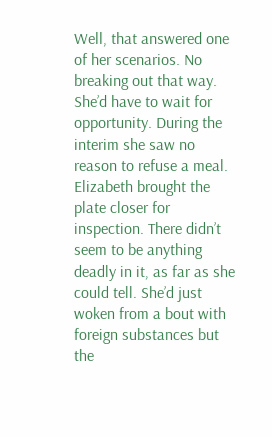Well, that answered one of her scenarios. No breaking out that way. She’d have to wait for opportunity. During the interim she saw no reason to refuse a meal. Elizabeth brought the plate closer for inspection. There didn’t seem to be anything deadly in it, as far as she could tell. She’d just woken from a bout with foreign substances but the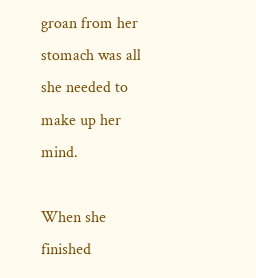groan from her stomach was all she needed to make up her mind.

When she finished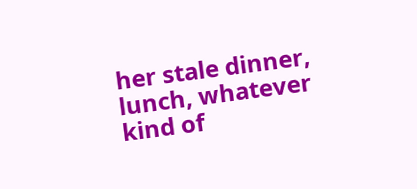her stale dinner, lunch, whatever kind of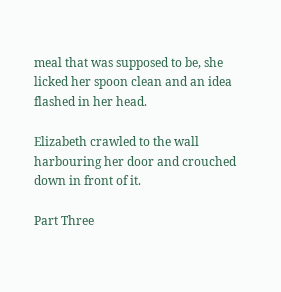meal that was supposed to be, she licked her spoon clean and an idea flashed in her head.

Elizabeth crawled to the wall harbouring her door and crouched down in front of it.

Part Three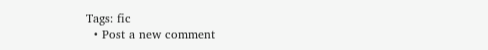Tags: fic
  • Post a new comment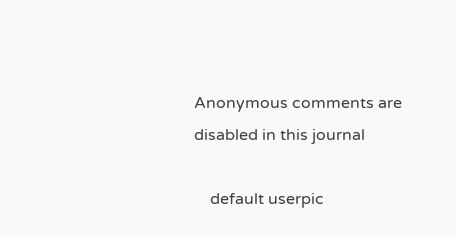Anonymous comments are disabled in this journal

    default userpic